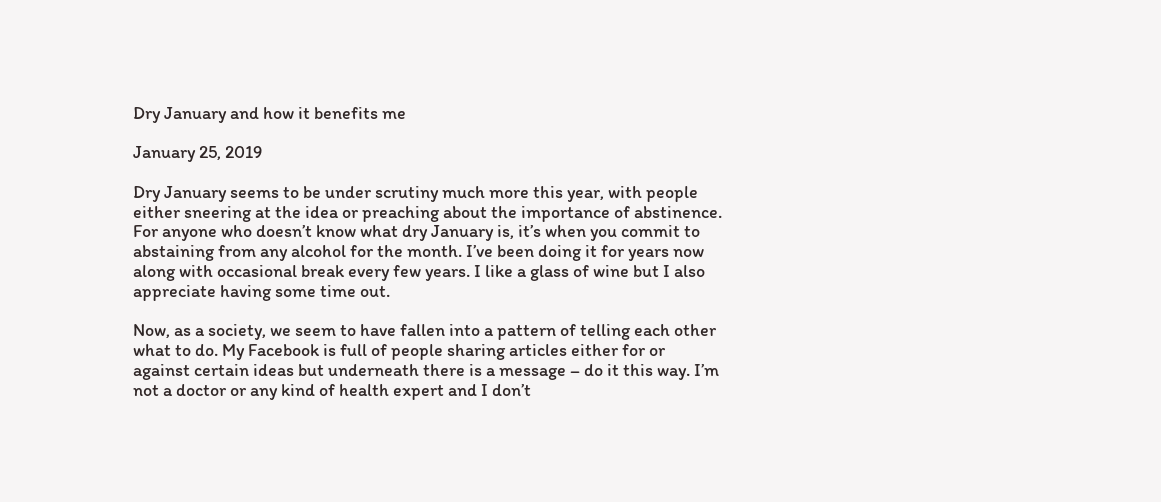Dry January and how it benefits me

January 25, 2019

Dry January seems to be under scrutiny much more this year, with people either sneering at the idea or preaching about the importance of abstinence. For anyone who doesn’t know what dry January is, it’s when you commit to abstaining from any alcohol for the month. I’ve been doing it for years now along with occasional break every few years. I like a glass of wine but I also appreciate having some time out.

Now, as a society, we seem to have fallen into a pattern of telling each other what to do. My Facebook is full of people sharing articles either for or against certain ideas but underneath there is a message – do it this way. I’m not a doctor or any kind of health expert and I don’t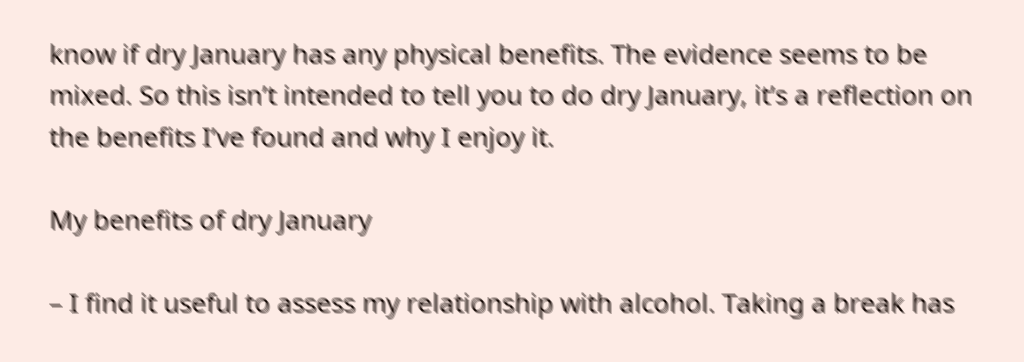know if dry January has any physical benefits. The evidence seems to be mixed. So this isn’t intended to tell you to do dry January, it’s a reflection on the benefits I’ve found and why I enjoy it.

My benefits of dry January

– I find it useful to assess my relationship with alcohol. Taking a break has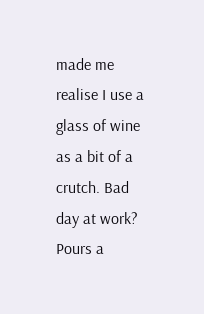made me realise I use a glass of wine as a bit of a crutch. Bad day at work? Pours a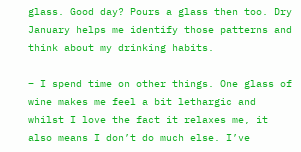glass. Good day? Pours a glass then too. Dry January helps me identify those patterns and think about my drinking habits.

– I spend time on other things. One glass of wine makes me feel a bit lethargic and whilst I love the fact it relaxes me, it also means I don’t do much else. I’ve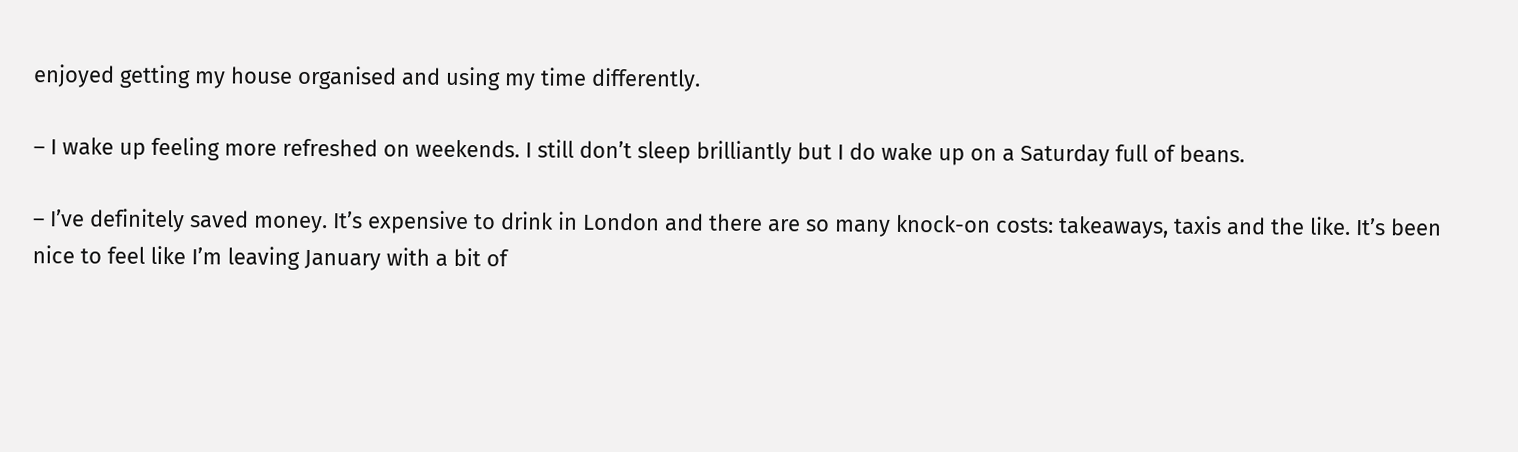enjoyed getting my house organised and using my time differently.

– I wake up feeling more refreshed on weekends. I still don’t sleep brilliantly but I do wake up on a Saturday full of beans.

– I’ve definitely saved money. It’s expensive to drink in London and there are so many knock-on costs: takeaways, taxis and the like. It’s been nice to feel like I’m leaving January with a bit of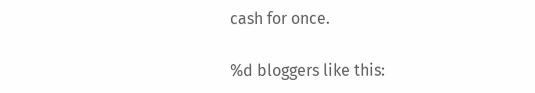cash for once.

%d bloggers like this: